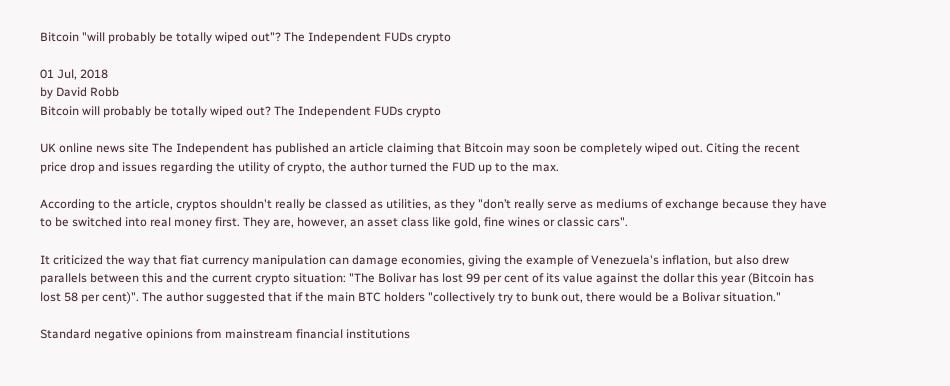Bitcoin "will probably be totally wiped out"? The Independent FUDs crypto

01 Jul, 2018
by David Robb
Bitcoin will probably be totally wiped out? The Independent FUDs crypto

UK online news site The Independent has published an article claiming that Bitcoin may soon be completely wiped out. Citing the recent price drop and issues regarding the utility of crypto, the author turned the FUD up to the max.

According to the article, cryptos shouldn't really be classed as utilities, as they "don’t really serve as mediums of exchange because they have to be switched into real money first. They are, however, an asset class like gold, fine wines or classic cars".

It criticized the way that fiat currency manipulation can damage economies, giving the example of Venezuela's inflation, but also drew parallels between this and the current crypto situation: "The Bolivar has lost 99 per cent of its value against the dollar this year (Bitcoin has lost 58 per cent)". The author suggested that if the main BTC holders "collectively try to bunk out, there would be a Bolivar situation."

Standard negative opinions from mainstream financial institutions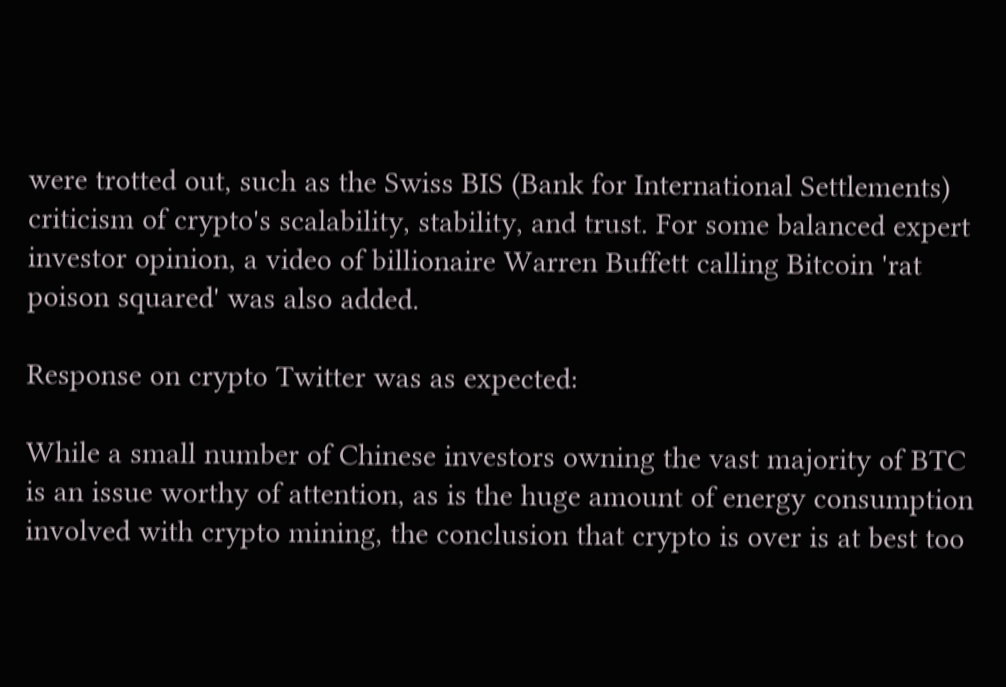were trotted out, such as the Swiss BIS (Bank for International Settlements) criticism of crypto's scalability, stability, and trust. For some balanced expert investor opinion, a video of billionaire Warren Buffett calling Bitcoin 'rat poison squared' was also added.

Response on crypto Twitter was as expected:

While a small number of Chinese investors owning the vast majority of BTC is an issue worthy of attention, as is the huge amount of energy consumption involved with crypto mining, the conclusion that crypto is over is at best too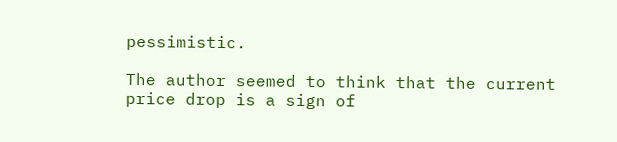pessimistic.

The author seemed to think that the current price drop is a sign of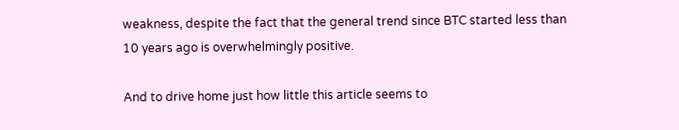weakness, despite the fact that the general trend since BTC started less than 10 years ago is overwhelmingly positive.

And to drive home just how little this article seems to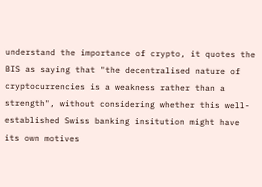understand the importance of crypto, it quotes the BIS as saying that "the decentralised nature of cryptocurrencies is a weakness rather than a strength", without considering whether this well-established Swiss banking insitution might have its own motives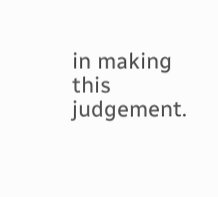in making this judgement.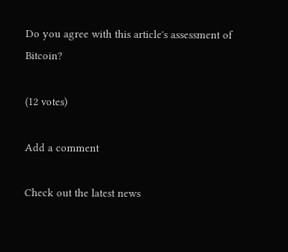Do you agree with this article's assessment of Bitcoin?

(12 votes)

Add a comment

Check out the latest news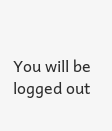You will be logged out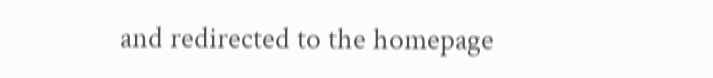and redirected to the homepage